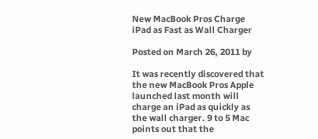New MacBook Pros Charge iPad as Fast as Wall Charger

Posted on March 26, 2011 by

It was recently discovered that the new MacBook Pros Apple launched last month will charge an iPad as quickly as the wall charger. 9 to 5 Mac points out that the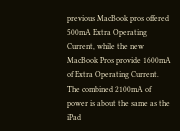previous MacBook pros offered 500mA Extra Operating Current, while the new MacBook Pros provide 1600mA of Extra Operating Current. The combined 2100mA of power is about the same as the iPad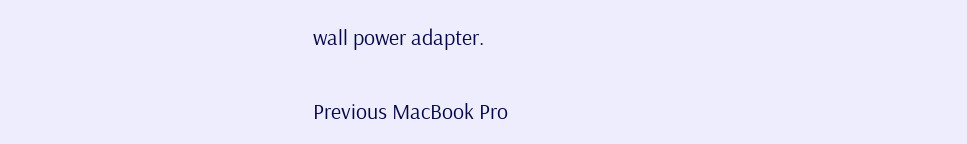wall power adapter.

Previous MacBook Pro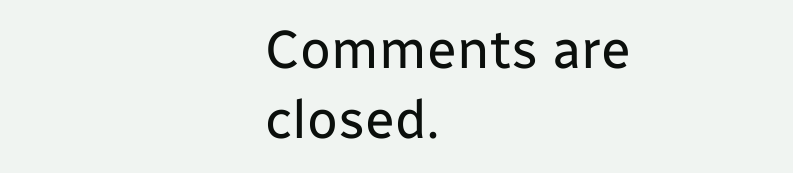Comments are closed.